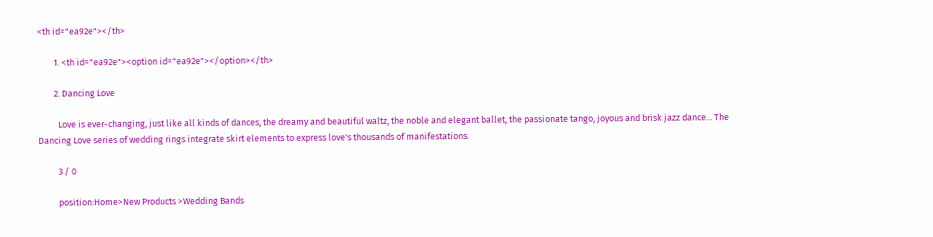<th id="ea92e"></th>

        1. <th id="ea92e"><option id="ea92e"></option></th>

        2. Dancing Love

          Love is ever-changing, just like all kinds of dances, the dreamy and beautiful waltz, the noble and elegant ballet, the passionate tango, joyous and brisk jazz dance... The Dancing Love series of wedding rings integrate skirt elements to express love's thousands of manifestations.

          3 / 0

          position:Home>New Products >Wedding Bands